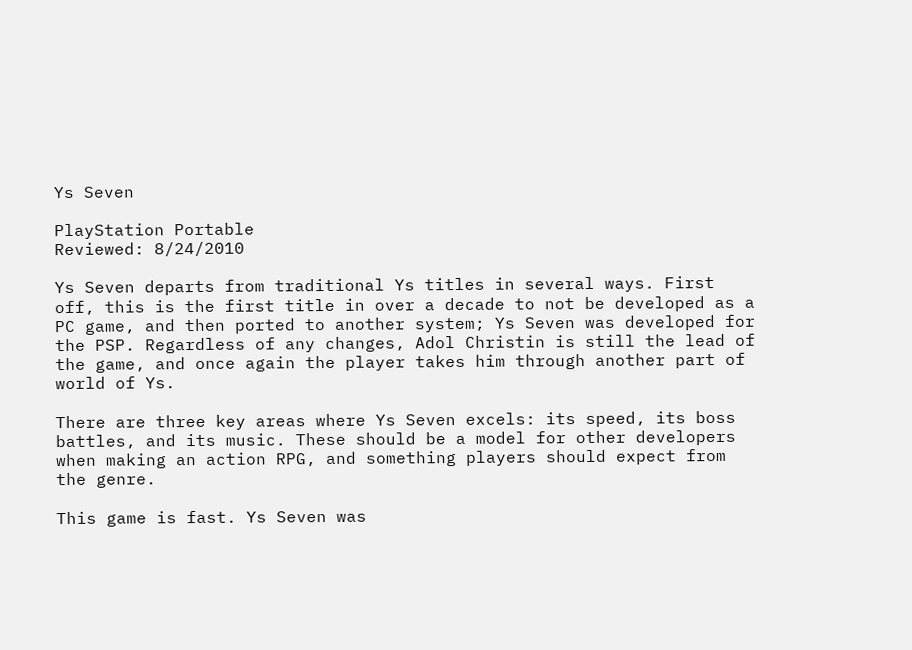Ys Seven

PlayStation Portable
Reviewed: 8/24/2010

Ys Seven departs from traditional Ys titles in several ways. First off, this is the first title in over a decade to not be developed as a PC game, and then ported to another system; Ys Seven was developed for the PSP. Regardless of any changes, Adol Christin is still the lead of the game, and once again the player takes him through another part of world of Ys.

There are three key areas where Ys Seven excels: its speed, its boss battles, and its music. These should be a model for other developers when making an action RPG, and something players should expect from the genre.

This game is fast. Ys Seven was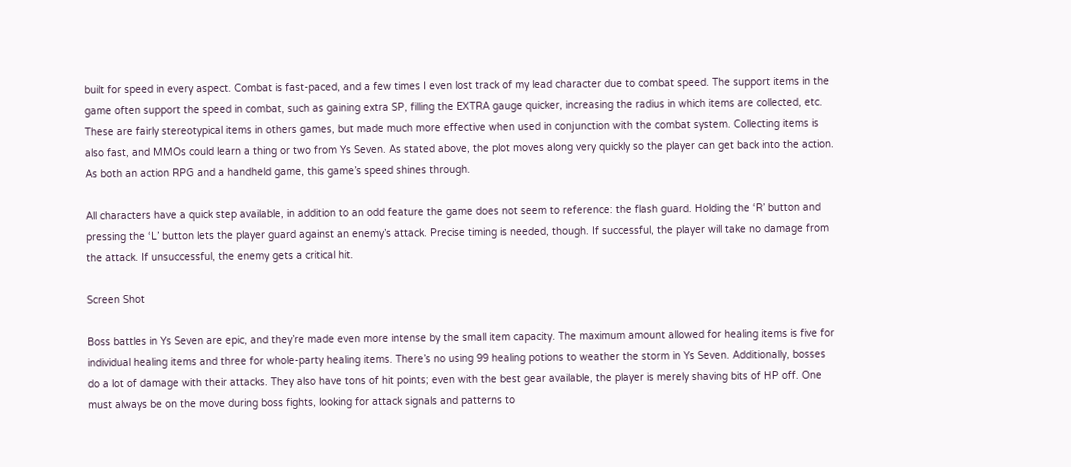built for speed in every aspect. Combat is fast-paced, and a few times I even lost track of my lead character due to combat speed. The support items in the game often support the speed in combat, such as gaining extra SP, filling the EXTRA gauge quicker, increasing the radius in which items are collected, etc. These are fairly stereotypical items in others games, but made much more effective when used in conjunction with the combat system. Collecting items is also fast, and MMOs could learn a thing or two from Ys Seven. As stated above, the plot moves along very quickly so the player can get back into the action. As both an action RPG and a handheld game, this game’s speed shines through.

All characters have a quick step available, in addition to an odd feature the game does not seem to reference: the flash guard. Holding the ‘R’ button and pressing the ‘L’ button lets the player guard against an enemy’s attack. Precise timing is needed, though. If successful, the player will take no damage from the attack. If unsuccessful, the enemy gets a critical hit.

Screen Shot

Boss battles in Ys Seven are epic, and they’re made even more intense by the small item capacity. The maximum amount allowed for healing items is five for individual healing items and three for whole-party healing items. There’s no using 99 healing potions to weather the storm in Ys Seven. Additionally, bosses do a lot of damage with their attacks. They also have tons of hit points; even with the best gear available, the player is merely shaving bits of HP off. One must always be on the move during boss fights, looking for attack signals and patterns to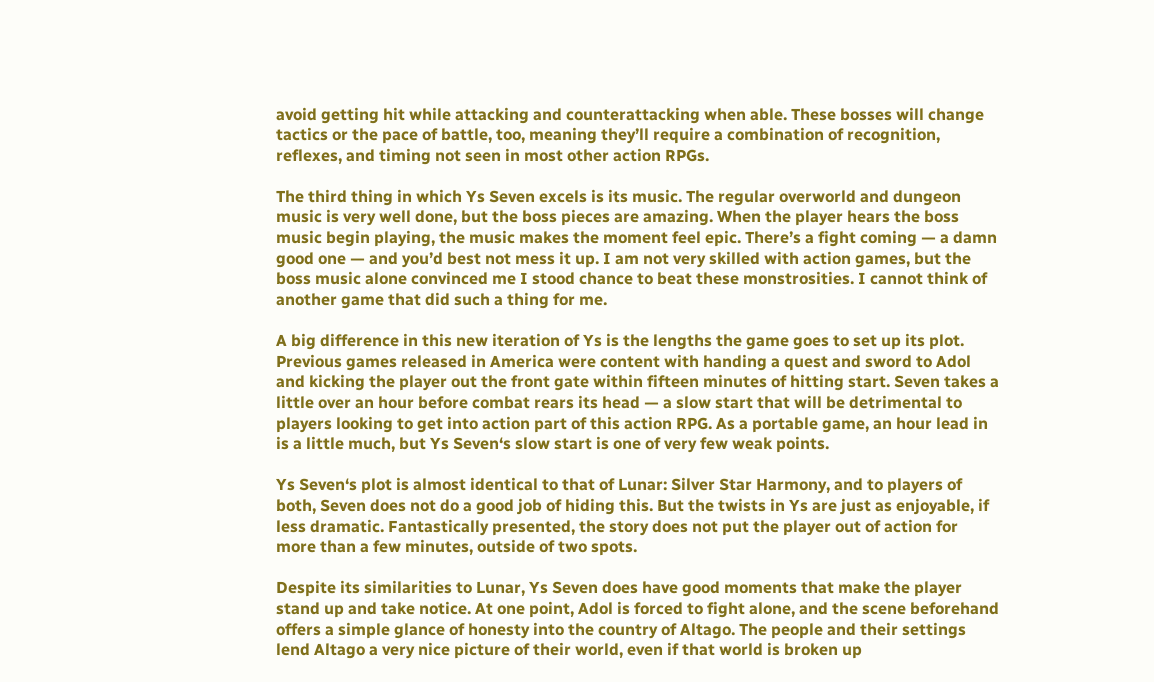avoid getting hit while attacking and counterattacking when able. These bosses will change tactics or the pace of battle, too, meaning they’ll require a combination of recognition, reflexes, and timing not seen in most other action RPGs.

The third thing in which Ys Seven excels is its music. The regular overworld and dungeon music is very well done, but the boss pieces are amazing. When the player hears the boss music begin playing, the music makes the moment feel epic. There’s a fight coming — a damn good one — and you’d best not mess it up. I am not very skilled with action games, but the boss music alone convinced me I stood chance to beat these monstrosities. I cannot think of another game that did such a thing for me.

A big difference in this new iteration of Ys is the lengths the game goes to set up its plot. Previous games released in America were content with handing a quest and sword to Adol and kicking the player out the front gate within fifteen minutes of hitting start. Seven takes a little over an hour before combat rears its head — a slow start that will be detrimental to players looking to get into action part of this action RPG. As a portable game, an hour lead in is a little much, but Ys Seven‘s slow start is one of very few weak points.

Ys Seven‘s plot is almost identical to that of Lunar: Silver Star Harmony, and to players of both, Seven does not do a good job of hiding this. But the twists in Ys are just as enjoyable, if less dramatic. Fantastically presented, the story does not put the player out of action for more than a few minutes, outside of two spots.

Despite its similarities to Lunar, Ys Seven does have good moments that make the player stand up and take notice. At one point, Adol is forced to fight alone, and the scene beforehand offers a simple glance of honesty into the country of Altago. The people and their settings lend Altago a very nice picture of their world, even if that world is broken up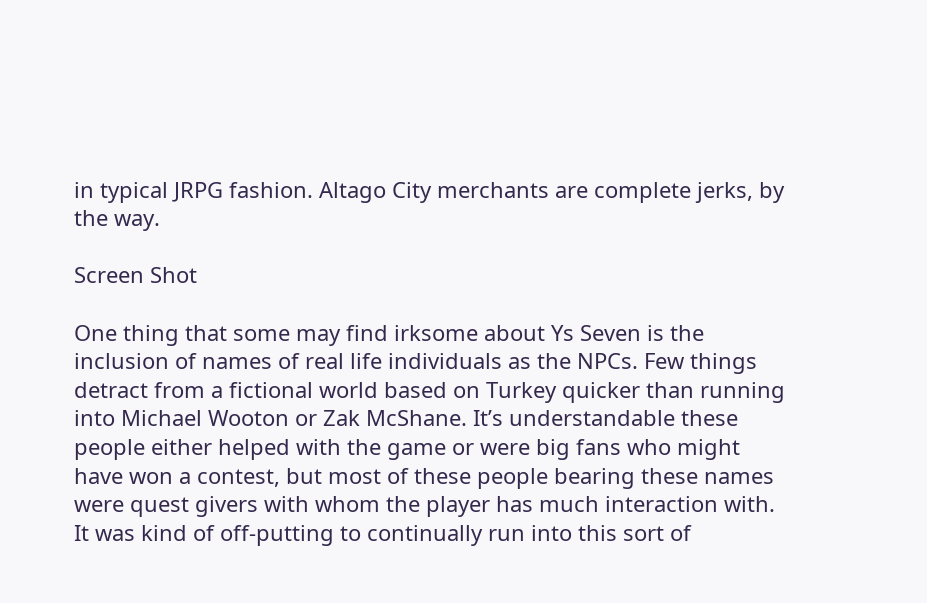in typical JRPG fashion. Altago City merchants are complete jerks, by the way.

Screen Shot

One thing that some may find irksome about Ys Seven is the inclusion of names of real life individuals as the NPCs. Few things detract from a fictional world based on Turkey quicker than running into Michael Wooton or Zak McShane. It’s understandable these people either helped with the game or were big fans who might have won a contest, but most of these people bearing these names were quest givers with whom the player has much interaction with. It was kind of off-putting to continually run into this sort of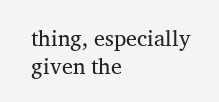thing, especially given the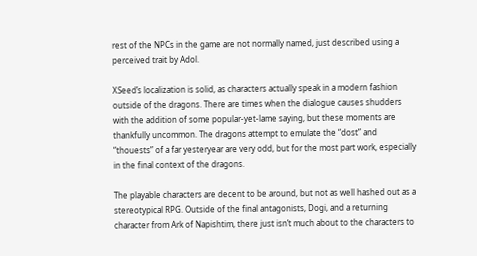rest of the NPCs in the game are not normally named, just described using a perceived trait by Adol.

XSeed’s localization is solid, as characters actually speak in a modern fashion outside of the dragons. There are times when the dialogue causes shudders with the addition of some popular-yet-lame saying, but these moments are thankfully uncommon. The dragons attempt to emulate the “dost” and “thouests” of a far yesteryear are very odd, but for the most part work, especially in the final context of the dragons.

The playable characters are decent to be around, but not as well hashed out as a stereotypical RPG. Outside of the final antagonists, Dogi, and a returning character from Ark of Napishtim, there just isn’t much about to the characters to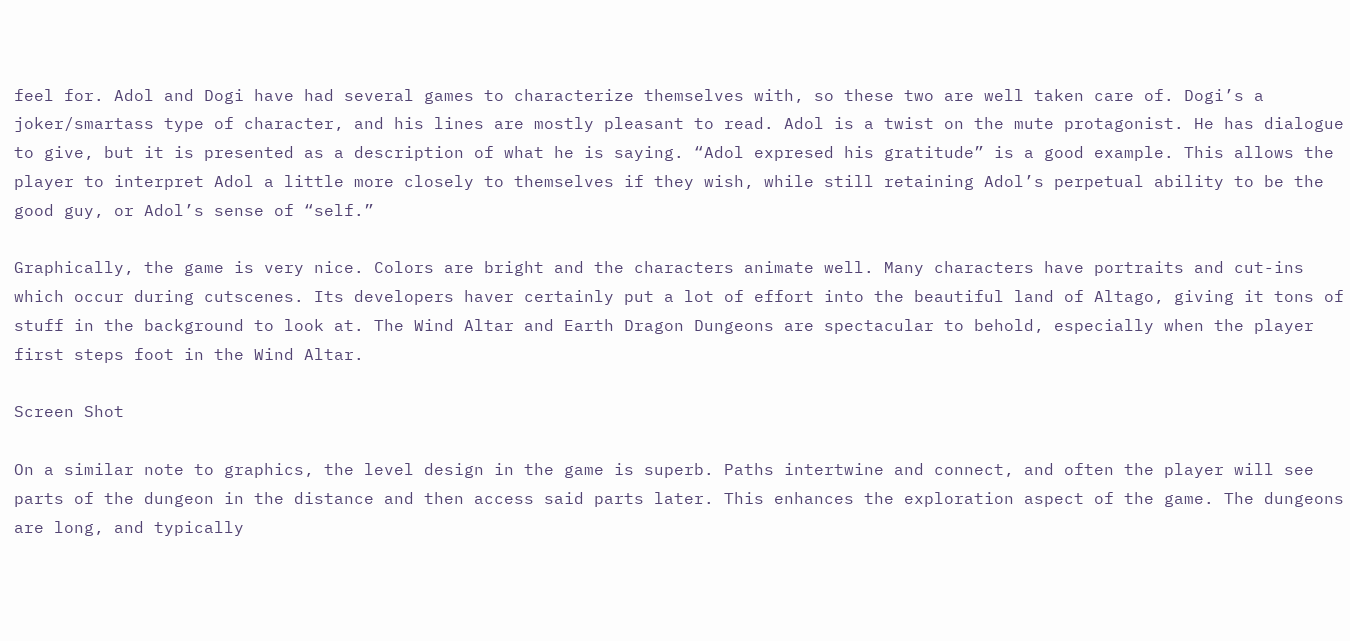feel for. Adol and Dogi have had several games to characterize themselves with, so these two are well taken care of. Dogi’s a joker/smartass type of character, and his lines are mostly pleasant to read. Adol is a twist on the mute protagonist. He has dialogue to give, but it is presented as a description of what he is saying. “Adol expresed his gratitude” is a good example. This allows the player to interpret Adol a little more closely to themselves if they wish, while still retaining Adol’s perpetual ability to be the good guy, or Adol’s sense of “self.”

Graphically, the game is very nice. Colors are bright and the characters animate well. Many characters have portraits and cut-ins which occur during cutscenes. Its developers haver certainly put a lot of effort into the beautiful land of Altago, giving it tons of stuff in the background to look at. The Wind Altar and Earth Dragon Dungeons are spectacular to behold, especially when the player first steps foot in the Wind Altar.

Screen Shot

On a similar note to graphics, the level design in the game is superb. Paths intertwine and connect, and often the player will see parts of the dungeon in the distance and then access said parts later. This enhances the exploration aspect of the game. The dungeons are long, and typically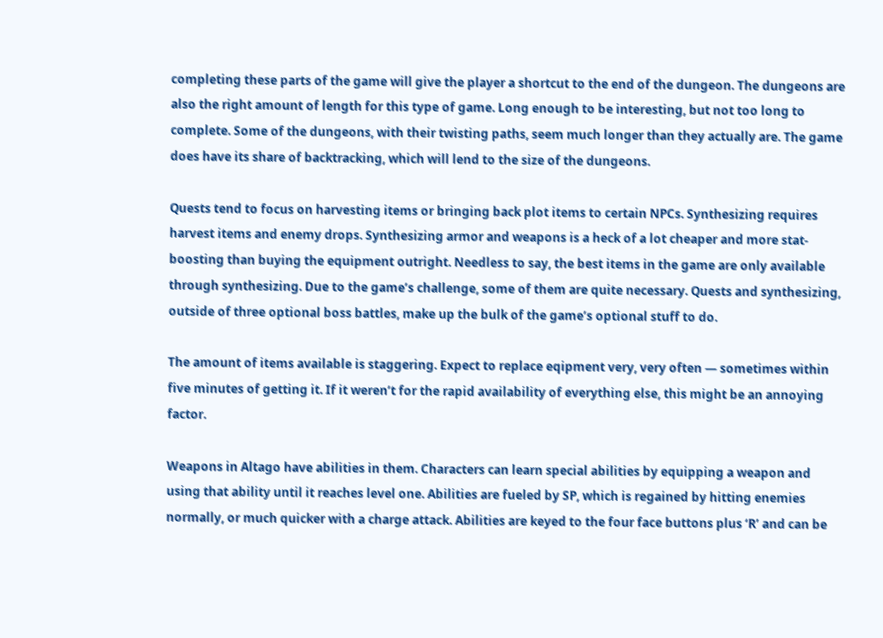completing these parts of the game will give the player a shortcut to the end of the dungeon. The dungeons are also the right amount of length for this type of game. Long enough to be interesting, but not too long to complete. Some of the dungeons, with their twisting paths, seem much longer than they actually are. The game does have its share of backtracking, which will lend to the size of the dungeons.

Quests tend to focus on harvesting items or bringing back plot items to certain NPCs. Synthesizing requires harvest items and enemy drops. Synthesizing armor and weapons is a heck of a lot cheaper and more stat-boosting than buying the equipment outright. Needless to say, the best items in the game are only available through synthesizing. Due to the game’s challenge, some of them are quite necessary. Quests and synthesizing, outside of three optional boss battles, make up the bulk of the game’s optional stuff to do.

The amount of items available is staggering. Expect to replace eqipment very, very often — sometimes within five minutes of getting it. If it weren’t for the rapid availability of everything else, this might be an annoying factor.

Weapons in Altago have abilities in them. Characters can learn special abilities by equipping a weapon and using that ability until it reaches level one. Abilities are fueled by SP, which is regained by hitting enemies normally, or much quicker with a charge attack. Abilities are keyed to the four face buttons plus ‘R’ and can be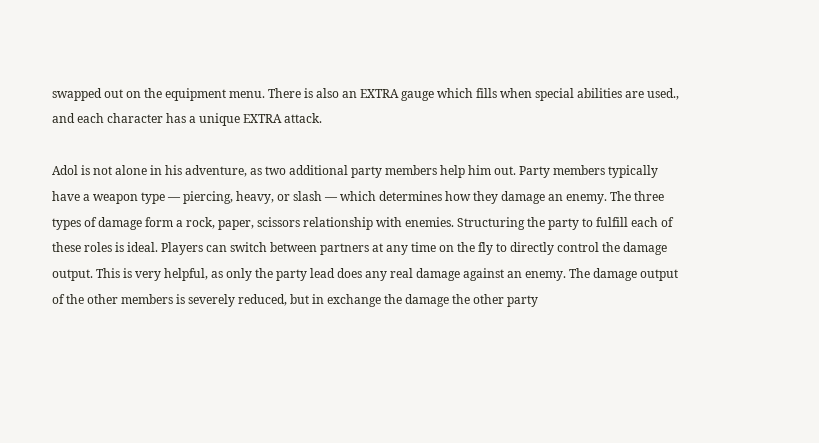swapped out on the equipment menu. There is also an EXTRA gauge which fills when special abilities are used., and each character has a unique EXTRA attack.

Adol is not alone in his adventure, as two additional party members help him out. Party members typically have a weapon type — piercing, heavy, or slash — which determines how they damage an enemy. The three types of damage form a rock, paper, scissors relationship with enemies. Structuring the party to fulfill each of these roles is ideal. Players can switch between partners at any time on the fly to directly control the damage output. This is very helpful, as only the party lead does any real damage against an enemy. The damage output of the other members is severely reduced, but in exchange the damage the other party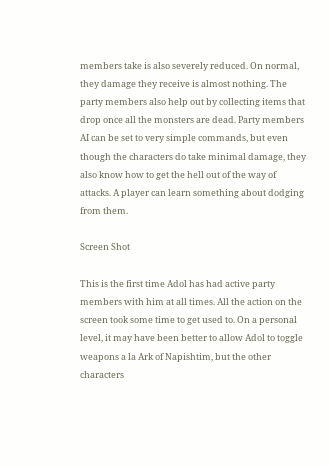members take is also severely reduced. On normal, they damage they receive is almost nothing. The party members also help out by collecting items that drop once all the monsters are dead. Party members AI can be set to very simple commands, but even though the characters do take minimal damage, they also know how to get the hell out of the way of attacks. A player can learn something about dodging from them.

Screen Shot

This is the first time Adol has had active party members with him at all times. All the action on the screen took some time to get used to. On a personal level, it may have been better to allow Adol to toggle weapons a la Ark of Napishtim, but the other characters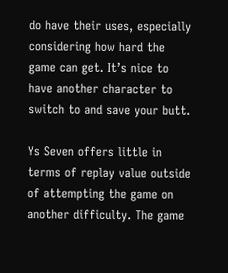do have their uses, especially considering how hard the game can get. It’s nice to have another character to switch to and save your butt.

Ys Seven offers little in terms of replay value outside of attempting the game on another difficulty. The game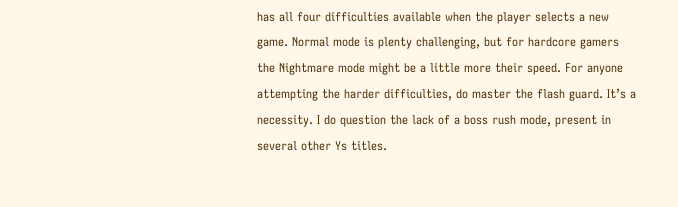has all four difficulties available when the player selects a new game. Normal mode is plenty challenging, but for hardcore gamers the Nightmare mode might be a little more their speed. For anyone attempting the harder difficulties, do master the flash guard. It’s a necessity. I do question the lack of a boss rush mode, present in several other Ys titles.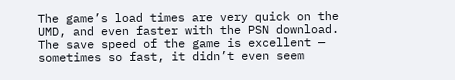The game’s load times are very quick on the UMD, and even faster with the PSN download. The save speed of the game is excellent — sometimes so fast, it didn’t even seem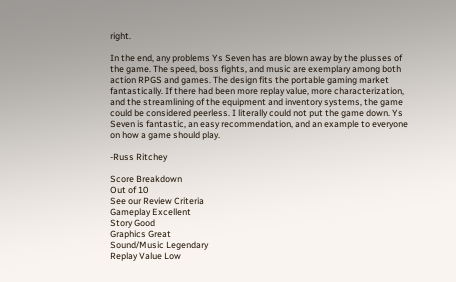right.

In the end, any problems Ys Seven has are blown away by the plusses of the game. The speed, boss fights, and music are exemplary among both action RPGS and games. The design fits the portable gaming market fantastically. If there had been more replay value, more characterization, and the streamlining of the equipment and inventory systems, the game could be considered peerless. I literally could not put the game down. Ys Seven is fantastic, an easy recommendation, and an example to everyone on how a game should play.

-Russ Ritchey

Score Breakdown
Out of 10
See our Review Criteria
Gameplay Excellent
Story Good
Graphics Great
Sound/Music Legendary
Replay Value Low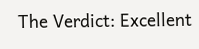The Verdict: Excellent